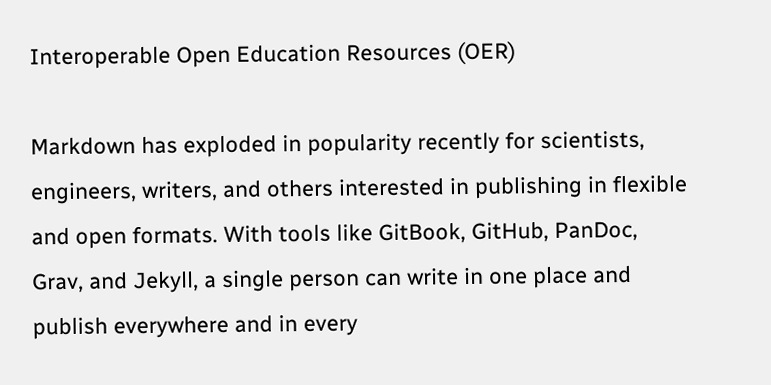Interoperable Open Education Resources (OER)

Markdown has exploded in popularity recently for scientists, engineers, writers, and others interested in publishing in flexible and open formats. With tools like GitBook, GitHub, PanDoc, Grav, and Jekyll, a single person can write in one place and publish everywhere and in every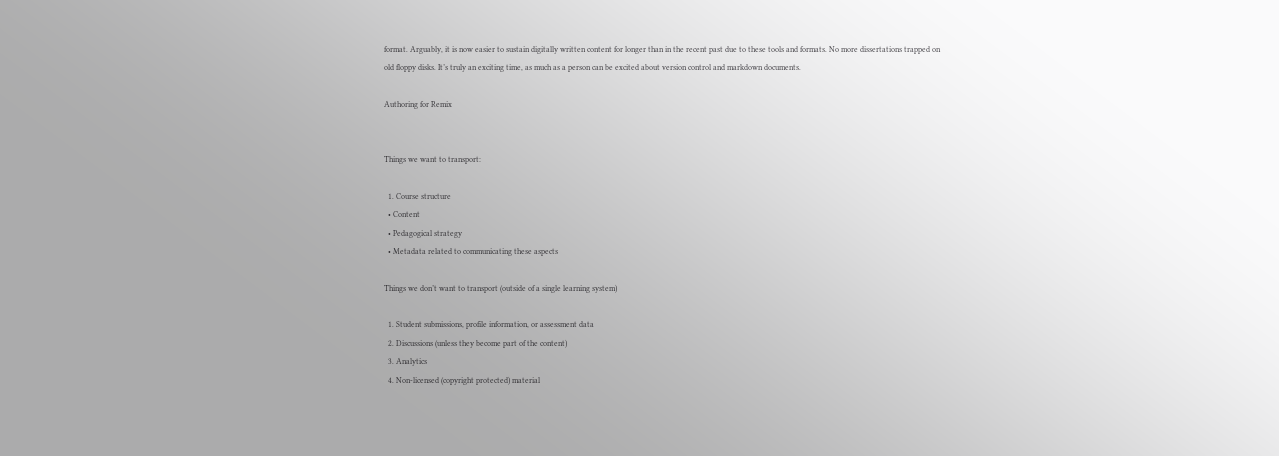format. Arguably, it is now easier to sustain digitally written content for longer than in the recent past due to these tools and formats. No more dissertations trapped on old floppy disks. It’s truly an exciting time, as much as a person can be excited about version control and markdown documents.

Authoring for Remix


Things we want to transport:

  1. Course structure
  • Content
  • Pedagogical strategy
  • Metadata related to communicating these aspects

Things we don’t want to transport (outside of a single learning system)

  1. Student submissions, profile information, or assessment data
  2. Discussions (unless they become part of the content)
  3. Analytics
  4. Non-licensed (copyright protected) material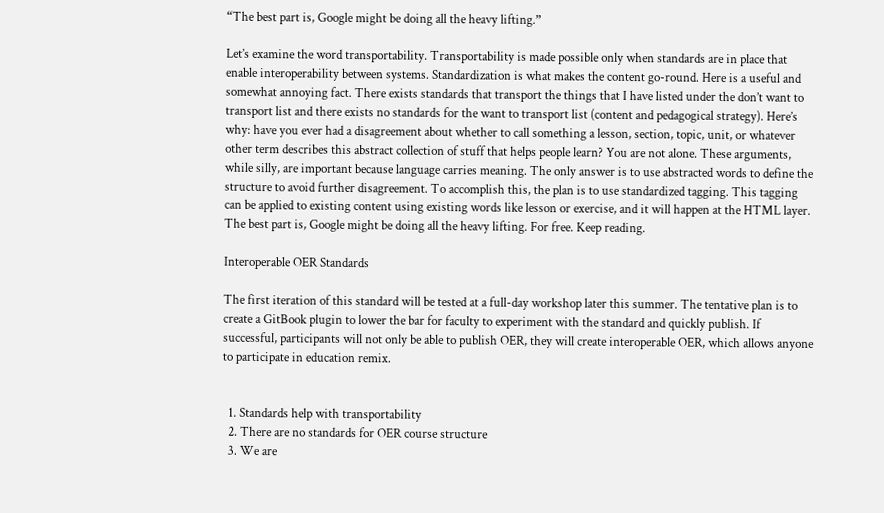“The best part is, Google might be doing all the heavy lifting.”

Let’s examine the word transportability. Transportability is made possible only when standards are in place that enable interoperability between systems. Standardization is what makes the content go-round. Here is a useful and somewhat annoying fact. There exists standards that transport the things that I have listed under the don’t want to transport list and there exists no standards for the want to transport list (content and pedagogical strategy). Here’s why: have you ever had a disagreement about whether to call something a lesson, section, topic, unit, or whatever other term describes this abstract collection of stuff that helps people learn? You are not alone. These arguments, while silly, are important because language carries meaning. The only answer is to use abstracted words to define the structure to avoid further disagreement. To accomplish this, the plan is to use standardized tagging. This tagging can be applied to existing content using existing words like lesson or exercise, and it will happen at the HTML layer. The best part is, Google might be doing all the heavy lifting. For free. Keep reading.

Interoperable OER Standards

The first iteration of this standard will be tested at a full-day workshop later this summer. The tentative plan is to create a GitBook plugin to lower the bar for faculty to experiment with the standard and quickly publish. If successful, participants will not only be able to publish OER, they will create interoperable OER, which allows anyone to participate in education remix.


  1. Standards help with transportability
  2. There are no standards for OER course structure
  3. We are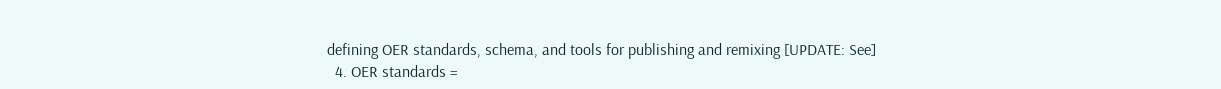defining OER standards, schema, and tools for publishing and remixing [UPDATE: See]
  4. OER standards =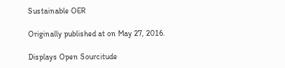Sustainable OER

Originally published at on May 27, 2016.

Displays Open Sourcitude